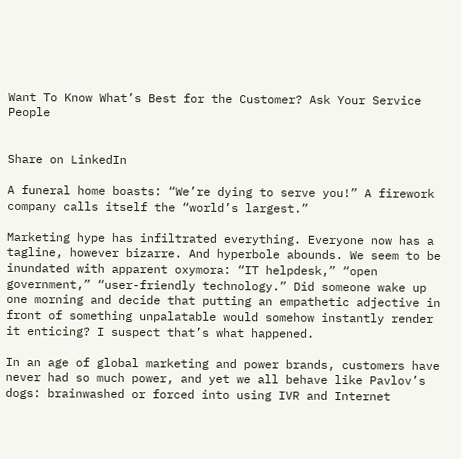Want To Know What’s Best for the Customer? Ask Your Service People


Share on LinkedIn

A funeral home boasts: “We’re dying to serve you!” A firework company calls itself the “world’s largest.”

Marketing hype has infiltrated everything. Everyone now has a tagline, however bizarre. And hyperbole abounds. We seem to be inundated with apparent oxymora: “IT helpdesk,” “open government,” “user-friendly technology.” Did someone wake up one morning and decide that putting an empathetic adjective in front of something unpalatable would somehow instantly render it enticing? I suspect that’s what happened.

In an age of global marketing and power brands, customers have never had so much power, and yet we all behave like Pavlov’s dogs: brainwashed or forced into using IVR and Internet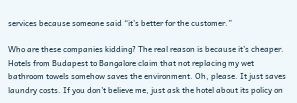services because someone said “it’s better for the customer.”

Who are these companies kidding? The real reason is because it’s cheaper. Hotels from Budapest to Bangalore claim that not replacing my wet bathroom towels somehow saves the environment. Oh, please. It just saves laundry costs. If you don’t believe me, just ask the hotel about its policy on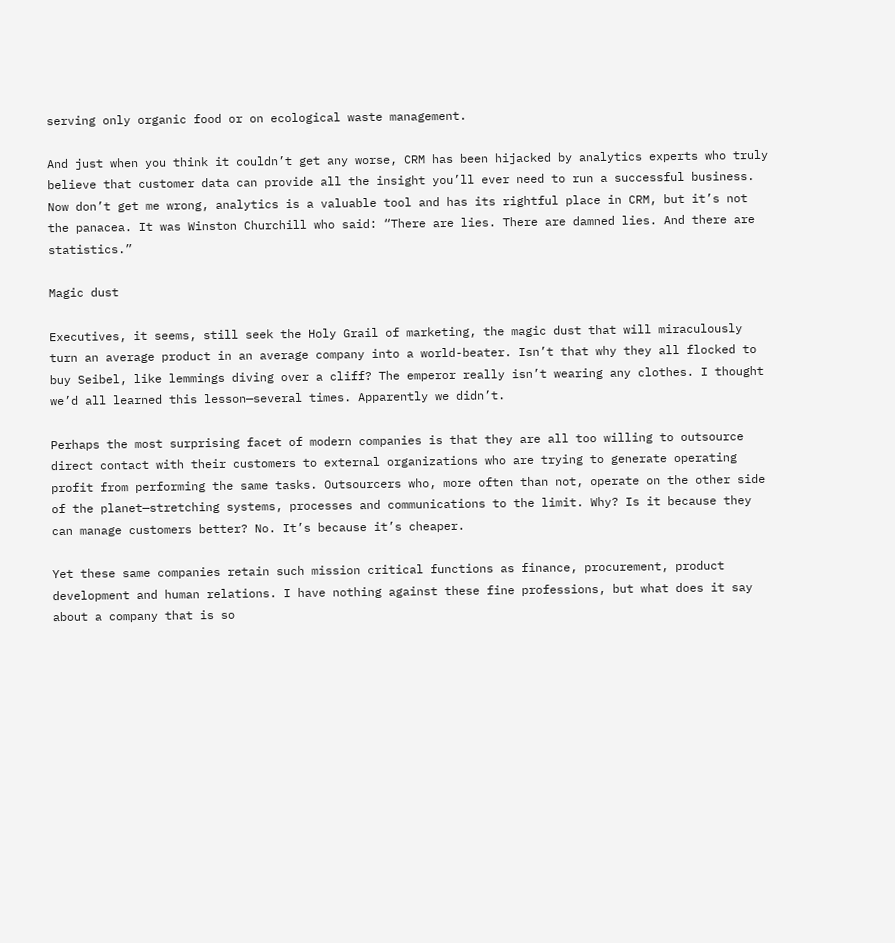serving only organic food or on ecological waste management.

And just when you think it couldn’t get any worse, CRM has been hijacked by analytics experts who truly believe that customer data can provide all the insight you’ll ever need to run a successful business. Now don’t get me wrong, analytics is a valuable tool and has its rightful place in CRM, but it’s not the panacea. It was Winston Churchill who said: “There are lies. There are damned lies. And there are statistics.”

Magic dust

Executives, it seems, still seek the Holy Grail of marketing, the magic dust that will miraculously turn an average product in an average company into a world-beater. Isn’t that why they all flocked to buy Seibel, like lemmings diving over a cliff? The emperor really isn’t wearing any clothes. I thought we’d all learned this lesson—several times. Apparently we didn’t.

Perhaps the most surprising facet of modern companies is that they are all too willing to outsource direct contact with their customers to external organizations who are trying to generate operating profit from performing the same tasks. Outsourcers who, more often than not, operate on the other side of the planet—stretching systems, processes and communications to the limit. Why? Is it because they can manage customers better? No. It’s because it’s cheaper.

Yet these same companies retain such mission critical functions as finance, procurement, product development and human relations. I have nothing against these fine professions, but what does it say about a company that is so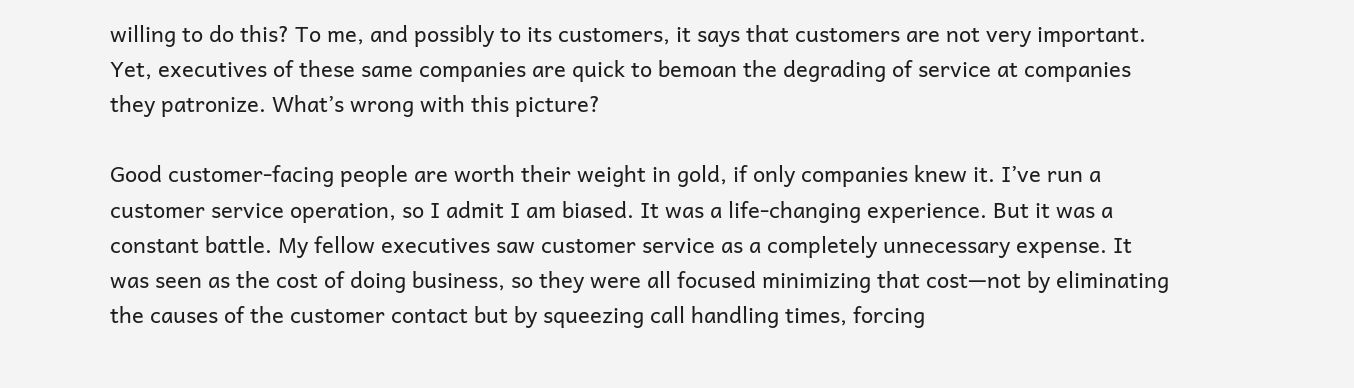willing to do this? To me, and possibly to its customers, it says that customers are not very important. Yet, executives of these same companies are quick to bemoan the degrading of service at companies they patronize. What’s wrong with this picture?

Good customer-facing people are worth their weight in gold, if only companies knew it. I’ve run a customer service operation, so I admit I am biased. It was a life-changing experience. But it was a constant battle. My fellow executives saw customer service as a completely unnecessary expense. It was seen as the cost of doing business, so they were all focused minimizing that cost—not by eliminating the causes of the customer contact but by squeezing call handling times, forcing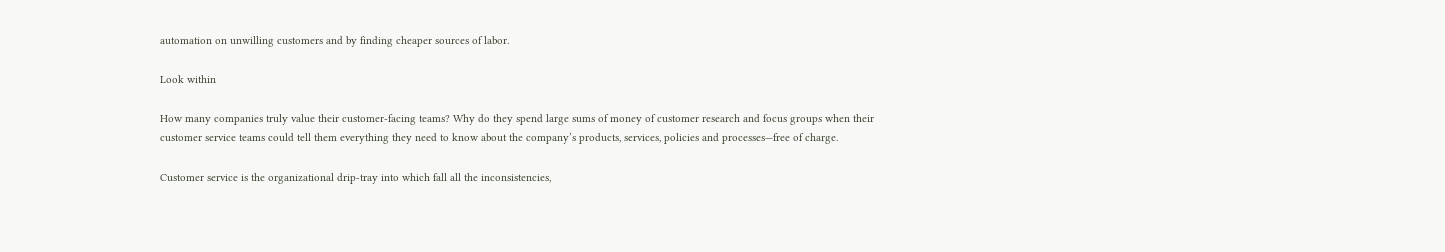automation on unwilling customers and by finding cheaper sources of labor.

Look within

How many companies truly value their customer-facing teams? Why do they spend large sums of money of customer research and focus groups when their customer service teams could tell them everything they need to know about the company’s products, services, policies and processes—free of charge.

Customer service is the organizational drip-tray into which fall all the inconsistencies,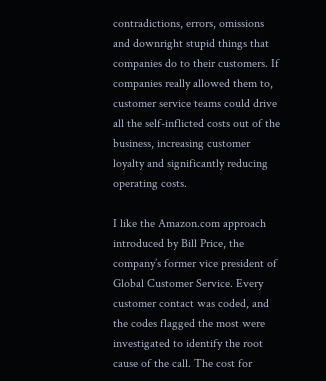contradictions, errors, omissions and downright stupid things that companies do to their customers. If companies really allowed them to, customer service teams could drive all the self-inflicted costs out of the business, increasing customer loyalty and significantly reducing operating costs.

I like the Amazon.com approach introduced by Bill Price, the company’s former vice president of Global Customer Service. Every customer contact was coded, and the codes flagged the most were investigated to identify the root cause of the call. The cost for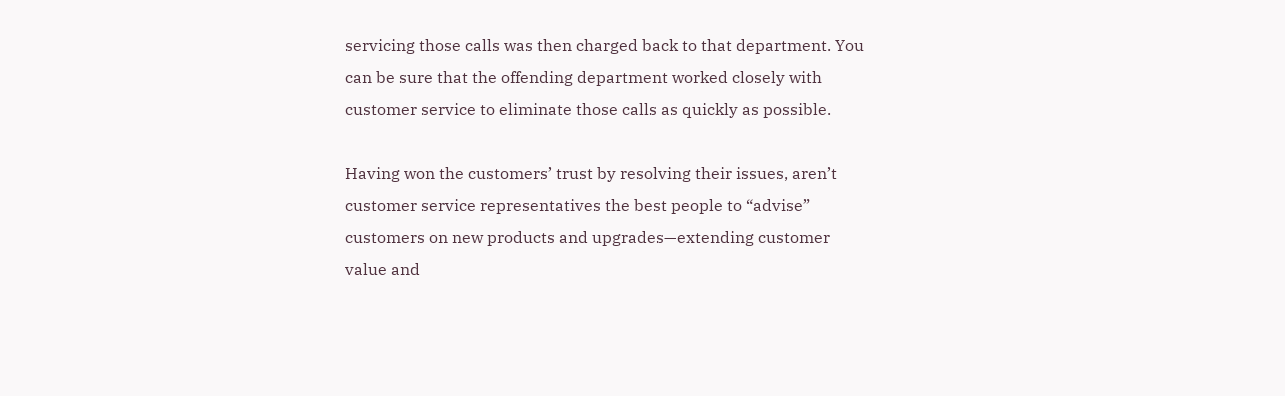servicing those calls was then charged back to that department. You can be sure that the offending department worked closely with customer service to eliminate those calls as quickly as possible.

Having won the customers’ trust by resolving their issues, aren’t customer service representatives the best people to “advise” customers on new products and upgrades—extending customer value and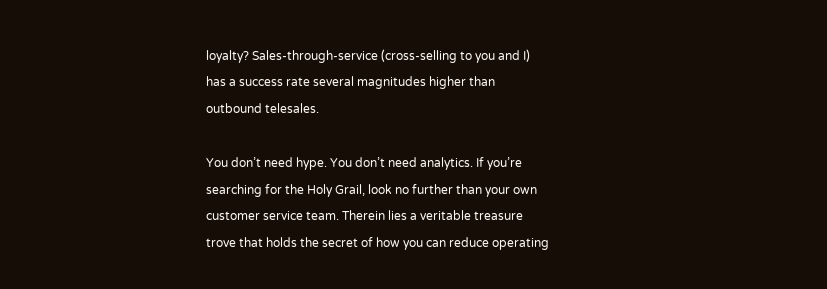loyalty? Sales-through-service (cross-selling to you and I) has a success rate several magnitudes higher than outbound telesales.

You don’t need hype. You don’t need analytics. If you’re searching for the Holy Grail, look no further than your own customer service team. Therein lies a veritable treasure trove that holds the secret of how you can reduce operating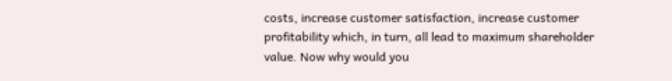costs, increase customer satisfaction, increase customer profitability which, in turn, all lead to maximum shareholder value. Now why would you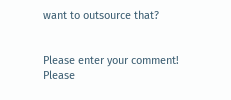want to outsource that?


Please enter your comment!
Please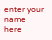enter your name here